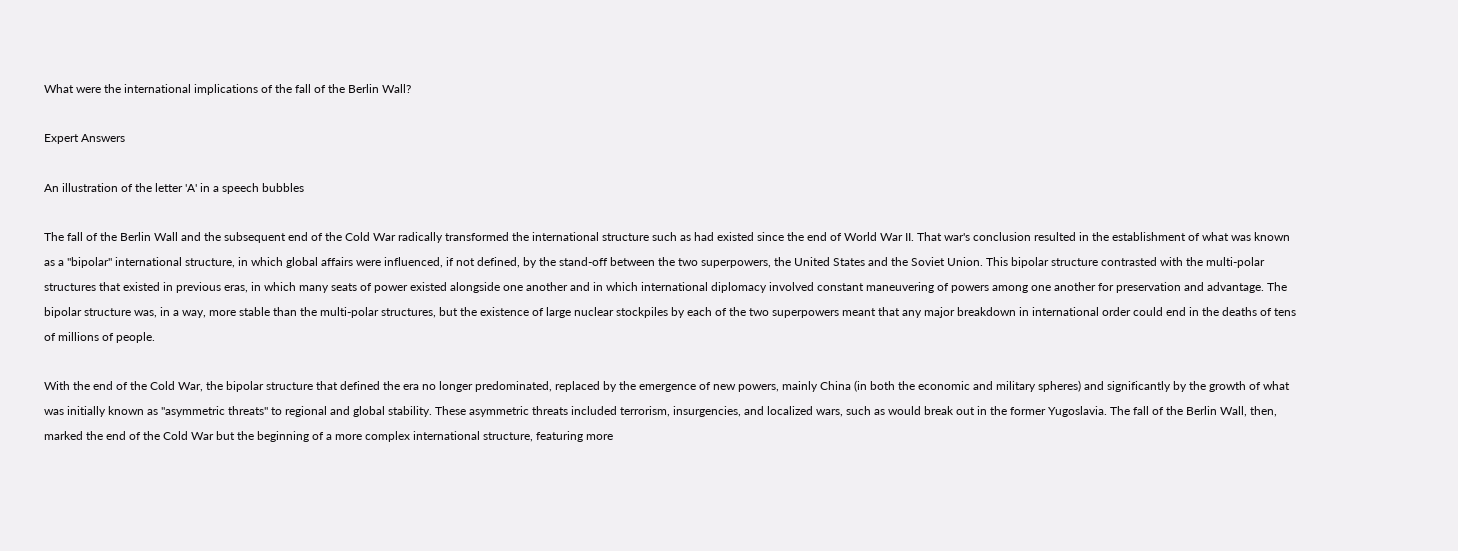What were the international implications of the fall of the Berlin Wall?

Expert Answers

An illustration of the letter 'A' in a speech bubbles

The fall of the Berlin Wall and the subsequent end of the Cold War radically transformed the international structure such as had existed since the end of World War II. That war's conclusion resulted in the establishment of what was known as a "bipolar" international structure, in which global affairs were influenced, if not defined, by the stand-off between the two superpowers, the United States and the Soviet Union. This bipolar structure contrasted with the multi-polar structures that existed in previous eras, in which many seats of power existed alongside one another and in which international diplomacy involved constant maneuvering of powers among one another for preservation and advantage. The bipolar structure was, in a way, more stable than the multi-polar structures, but the existence of large nuclear stockpiles by each of the two superpowers meant that any major breakdown in international order could end in the deaths of tens of millions of people.

With the end of the Cold War, the bipolar structure that defined the era no longer predominated, replaced by the emergence of new powers, mainly China (in both the economic and military spheres) and significantly by the growth of what was initially known as "asymmetric threats" to regional and global stability. These asymmetric threats included terrorism, insurgencies, and localized wars, such as would break out in the former Yugoslavia. The fall of the Berlin Wall, then, marked the end of the Cold War but the beginning of a more complex international structure, featuring more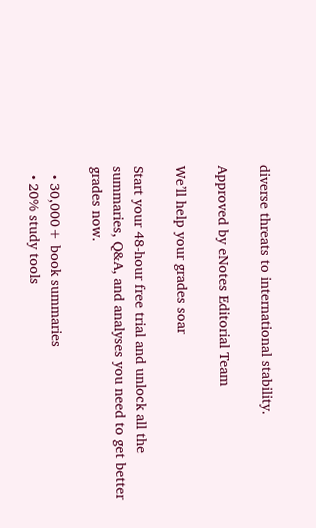diverse threats to international stability.

Approved by eNotes Editorial Team

We’ll help your grades soar

Start your 48-hour free trial and unlock all the summaries, Q&A, and analyses you need to get better grades now.

  • 30,000+ book summaries
  • 20% study tools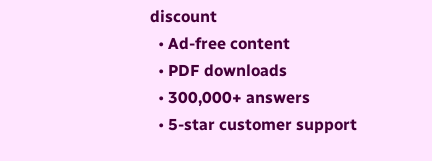discount
  • Ad-free content
  • PDF downloads
  • 300,000+ answers
  • 5-star customer support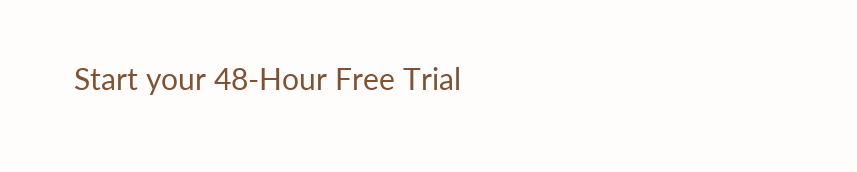Start your 48-Hour Free Trial